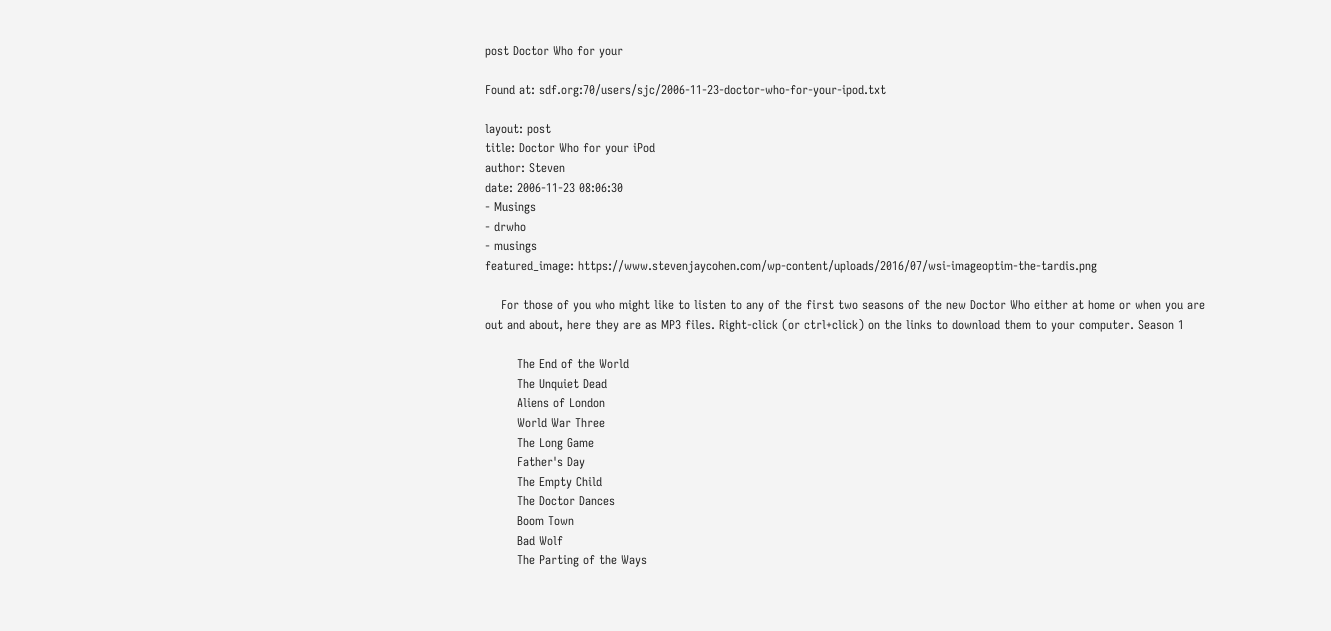post Doctor Who for your

Found at: sdf.org:70/users/sjc/2006-11-23-doctor-who-for-your-ipod.txt

layout: post
title: Doctor Who for your iPod
author: Steven
date: 2006-11-23 08:06:30
- Musings
- drwho
- musings
featured_image: https://www.stevenjaycohen.com/wp-content/uploads/2016/07/wsi-imageoptim-the-tardis.png

    For those of you who might like to listen to any of the first two seasons of the new Doctor Who either at home or when you are out and about, here they are as MP3 files. Right-click (or ctrl+click) on the links to download them to your computer. Season 1

        The End of the World
        The Unquiet Dead
        Aliens of London
        World War Three
        The Long Game
        Father's Day
        The Empty Child
        The Doctor Dances
        Boom Town
        Bad Wolf
        The Parting of the Ways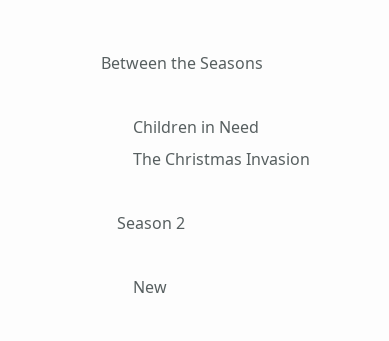Between the Seasons

        Children in Need
        The Christmas Invasion

    Season 2

        New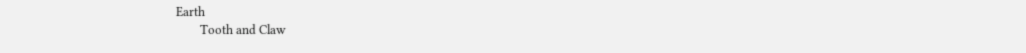Earth
        Tooth and Claw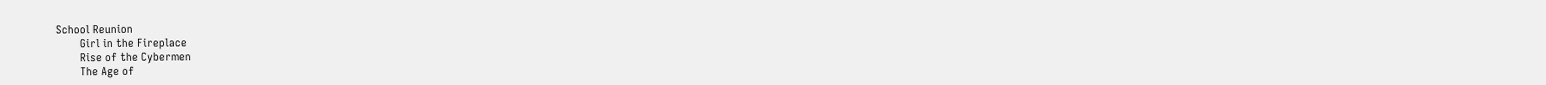School Reunion
        Girl in the Fireplace
        Rise of the Cybermen
        The Age of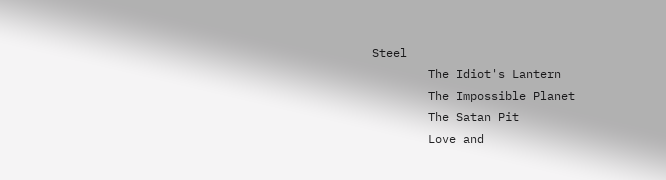Steel
        The Idiot's Lantern
        The Impossible Planet
        The Satan Pit
        Love and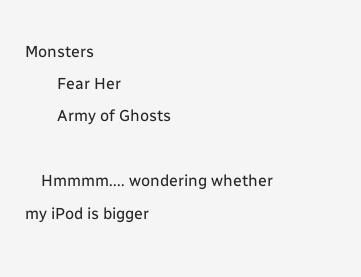Monsters
        Fear Her
        Army of Ghosts

    Hmmmm.... wondering whether my iPod is bigger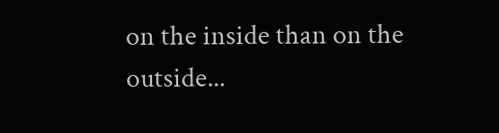on the inside than on the outside...